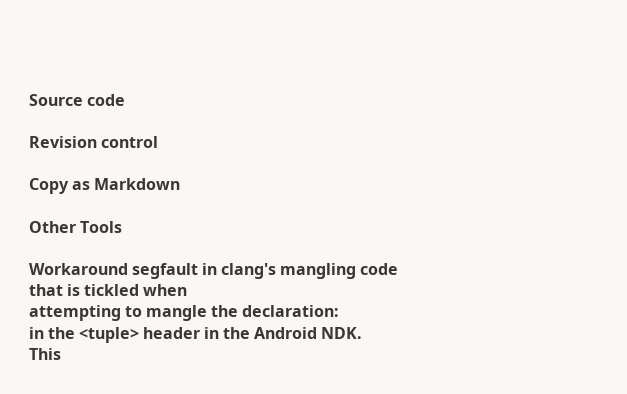Source code

Revision control

Copy as Markdown

Other Tools

Workaround segfault in clang's mangling code that is tickled when
attempting to mangle the declaration:
in the <tuple> header in the Android NDK.
This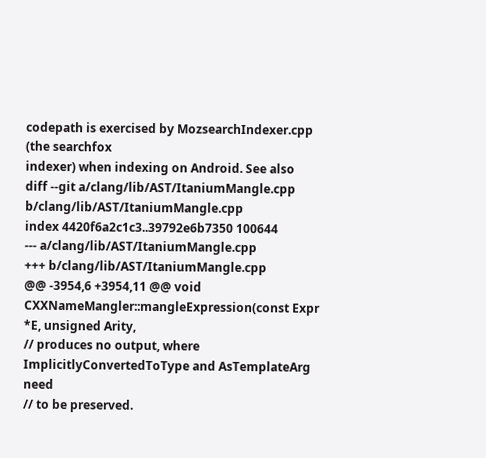codepath is exercised by MozsearchIndexer.cpp (the searchfox
indexer) when indexing on Android. See also
diff --git a/clang/lib/AST/ItaniumMangle.cpp b/clang/lib/AST/ItaniumMangle.cpp
index 4420f6a2c1c3..39792e6b7350 100644
--- a/clang/lib/AST/ItaniumMangle.cpp
+++ b/clang/lib/AST/ItaniumMangle.cpp
@@ -3954,6 +3954,11 @@ void CXXNameMangler::mangleExpression(const Expr *E, unsigned Arity,
// produces no output, where ImplicitlyConvertedToType and AsTemplateArg need
// to be preserved.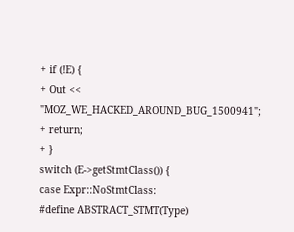+ if (!E) {
+ Out << "MOZ_WE_HACKED_AROUND_BUG_1500941";
+ return;
+ }
switch (E->getStmtClass()) {
case Expr::NoStmtClass:
#define ABSTRACT_STMT(Type)